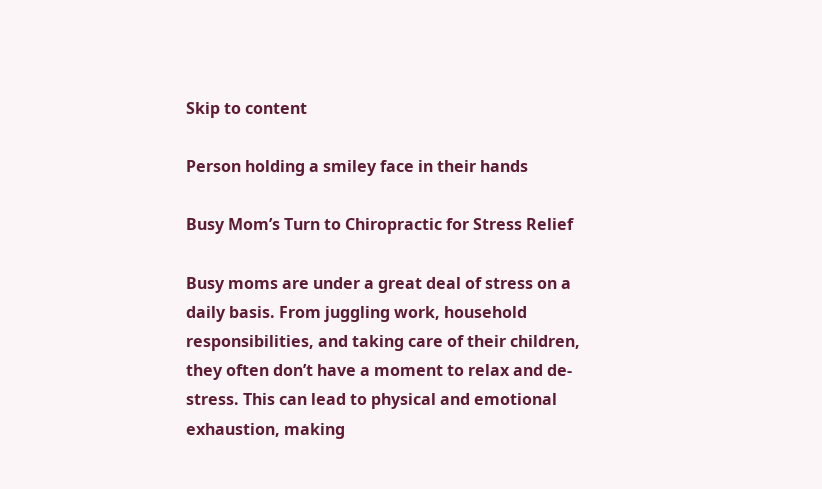Skip to content

Person holding a smiley face in their hands

Busy Mom’s Turn to Chiropractic for Stress Relief

Busy moms are under a great deal of stress on a daily basis. From juggling work, household responsibilities, and taking care of their children, they often don’t have a moment to relax and de-stress. This can lead to physical and emotional exhaustion, making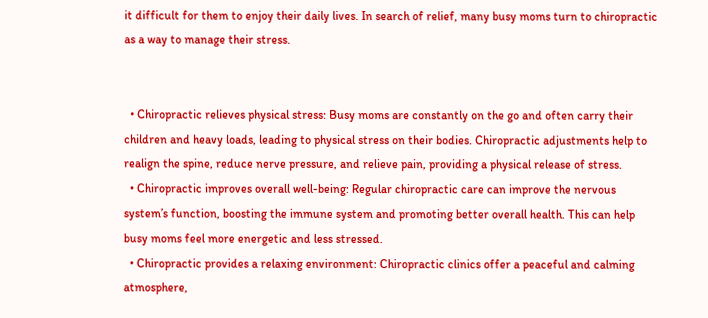it difficult for them to enjoy their daily lives. In search of relief, many busy moms turn to chiropractic as a way to manage their stress.


  • Chiropractic relieves physical stress: Busy moms are constantly on the go and often carry their children and heavy loads, leading to physical stress on their bodies. Chiropractic adjustments help to realign the spine, reduce nerve pressure, and relieve pain, providing a physical release of stress.
  • Chiropractic improves overall well-being: Regular chiropractic care can improve the nervous system’s function, boosting the immune system and promoting better overall health. This can help busy moms feel more energetic and less stressed.
  • Chiropractic provides a relaxing environment: Chiropractic clinics offer a peaceful and calming atmosphere,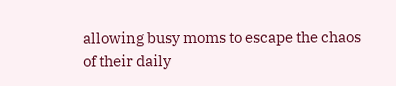allowing busy moms to escape the chaos of their daily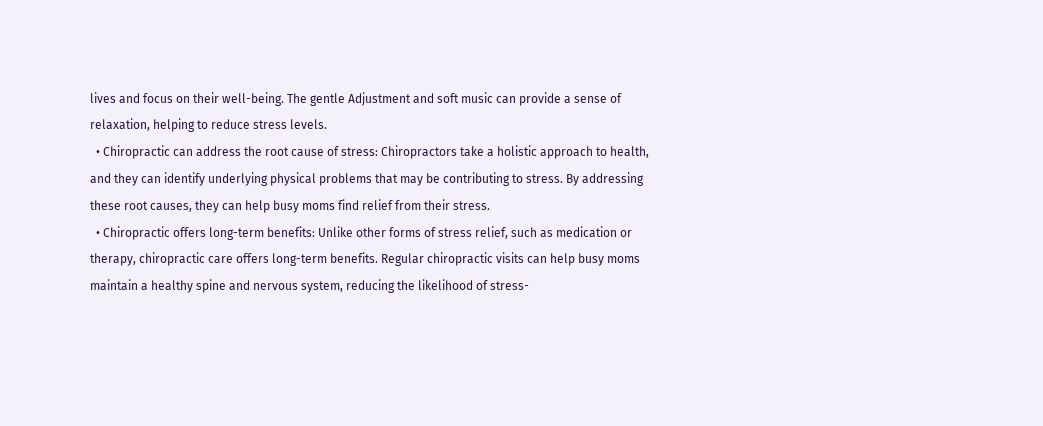lives and focus on their well-being. The gentle Adjustment and soft music can provide a sense of relaxation, helping to reduce stress levels.
  • Chiropractic can address the root cause of stress: Chiropractors take a holistic approach to health, and they can identify underlying physical problems that may be contributing to stress. By addressing these root causes, they can help busy moms find relief from their stress.
  • Chiropractic offers long-term benefits: Unlike other forms of stress relief, such as medication or therapy, chiropractic care offers long-term benefits. Regular chiropractic visits can help busy moms maintain a healthy spine and nervous system, reducing the likelihood of stress-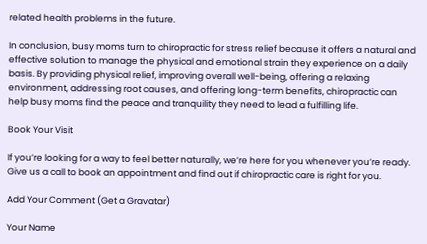related health problems in the future.

In conclusion, busy moms turn to chiropractic for stress relief because it offers a natural and effective solution to manage the physical and emotional strain they experience on a daily basis. By providing physical relief, improving overall well-being, offering a relaxing environment, addressing root causes, and offering long-term benefits, chiropractic can help busy moms find the peace and tranquility they need to lead a fulfilling life.

Book Your Visit

If you’re looking for a way to feel better naturally, we’re here for you whenever you’re ready. Give us a call to book an appointment and find out if chiropractic care is right for you.

Add Your Comment (Get a Gravatar)

Your Name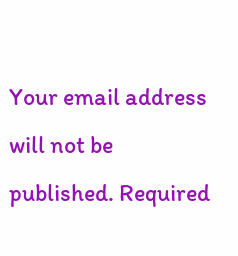Your email address will not be published. Required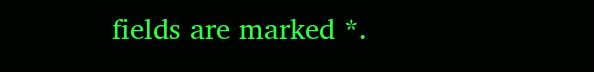fields are marked *.